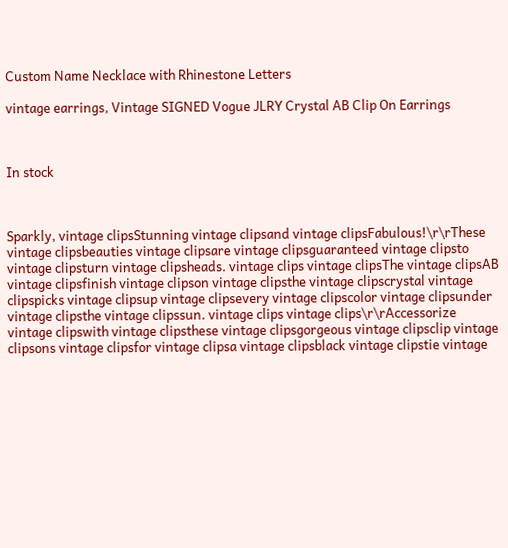Custom Name Necklace with Rhinestone Letters

vintage earrings, Vintage SIGNED Vogue JLRY Crystal AB Clip On Earrings



In stock



Sparkly, vintage clipsStunning vintage clipsand vintage clipsFabulous!\r\rThese vintage clipsbeauties vintage clipsare vintage clipsguaranteed vintage clipsto vintage clipsturn vintage clipsheads. vintage clips vintage clipsThe vintage clipsAB vintage clipsfinish vintage clipson vintage clipsthe vintage clipscrystal vintage clipspicks vintage clipsup vintage clipsevery vintage clipscolor vintage clipsunder vintage clipsthe vintage clipssun. vintage clips vintage clips\r\rAccessorize vintage clipswith vintage clipsthese vintage clipsgorgeous vintage clipsclip vintage clipsons vintage clipsfor vintage clipsa vintage clipsblack vintage clipstie vintage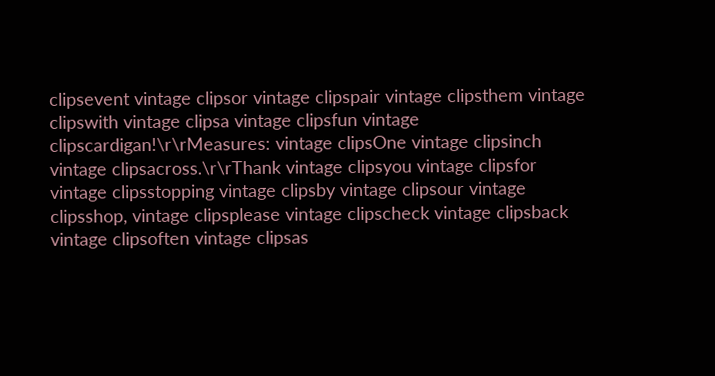clipsevent vintage clipsor vintage clipspair vintage clipsthem vintage clipswith vintage clipsa vintage clipsfun vintage clipscardigan!\r\rMeasures: vintage clipsOne vintage clipsinch vintage clipsacross.\r\rThank vintage clipsyou vintage clipsfor vintage clipsstopping vintage clipsby vintage clipsour vintage clipsshop, vintage clipsplease vintage clipscheck vintage clipsback vintage clipsoften vintage clipsas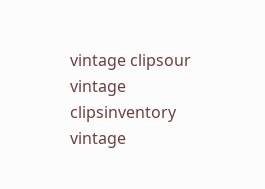vintage clipsour vintage clipsinventory vintage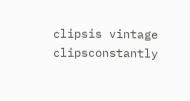clipsis vintage clipsconstantly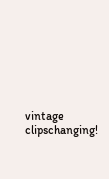vintage clipschanging!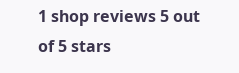1 shop reviews 5 out of 5 stars